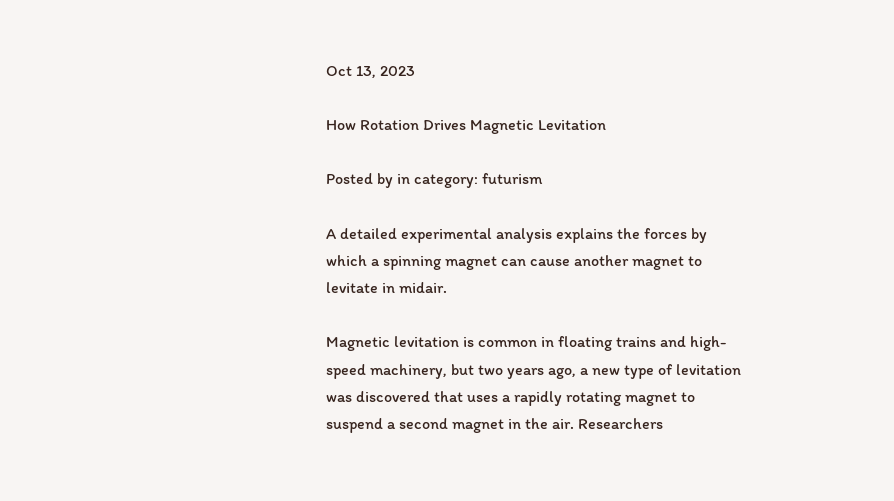Oct 13, 2023

How Rotation Drives Magnetic Levitation

Posted by in category: futurism

A detailed experimental analysis explains the forces by which a spinning magnet can cause another magnet to levitate in midair.

Magnetic levitation is common in floating trains and high-speed machinery, but two years ago, a new type of levitation was discovered that uses a rapidly rotating magnet to suspend a second magnet in the air. Researchers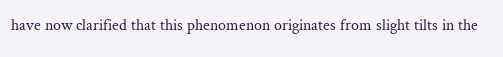have now clarified that this phenomenon originates from slight tilts in the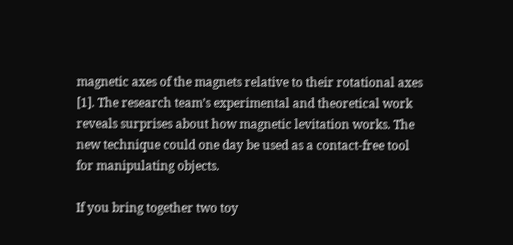magnetic axes of the magnets relative to their rotational axes [1]. The research team’s experimental and theoretical work reveals surprises about how magnetic levitation works. The new technique could one day be used as a contact-free tool for manipulating objects.

If you bring together two toy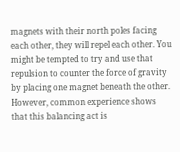magnets with their north poles facing each other, they will repel each other. You might be tempted to try and use that repulsion to counter the force of gravity by placing one magnet beneath the other. However, common experience shows that this balancing act is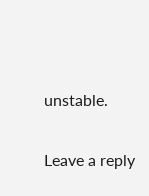unstable.

Leave a reply